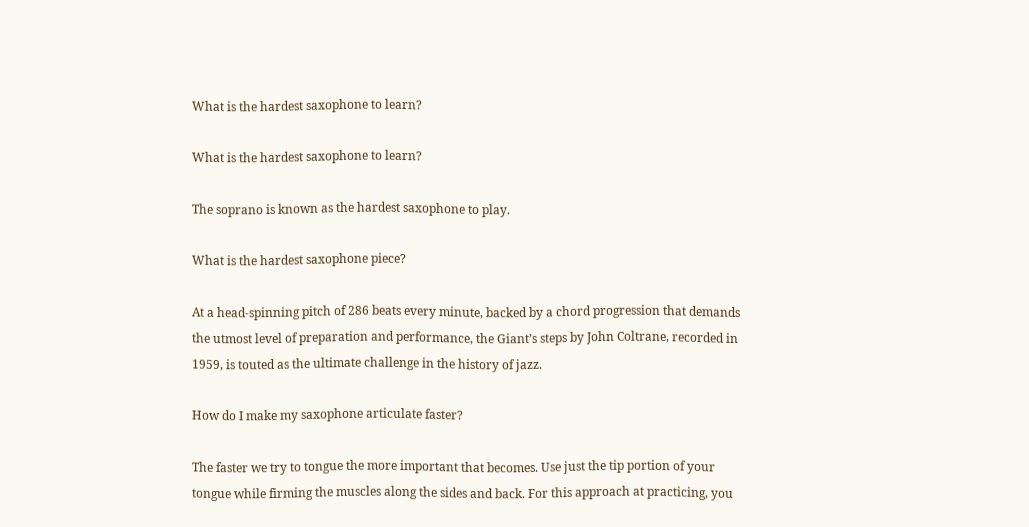What is the hardest saxophone to learn?

What is the hardest saxophone to learn?

The soprano is known as the hardest saxophone to play.

What is the hardest saxophone piece?

At a head-spinning pitch of 286 beats every minute, backed by a chord progression that demands the utmost level of preparation and performance, the Giant’s steps by John Coltrane, recorded in 1959, is touted as the ultimate challenge in the history of jazz.

How do I make my saxophone articulate faster?

The faster we try to tongue the more important that becomes. Use just the tip portion of your tongue while firming the muscles along the sides and back. For this approach at practicing, you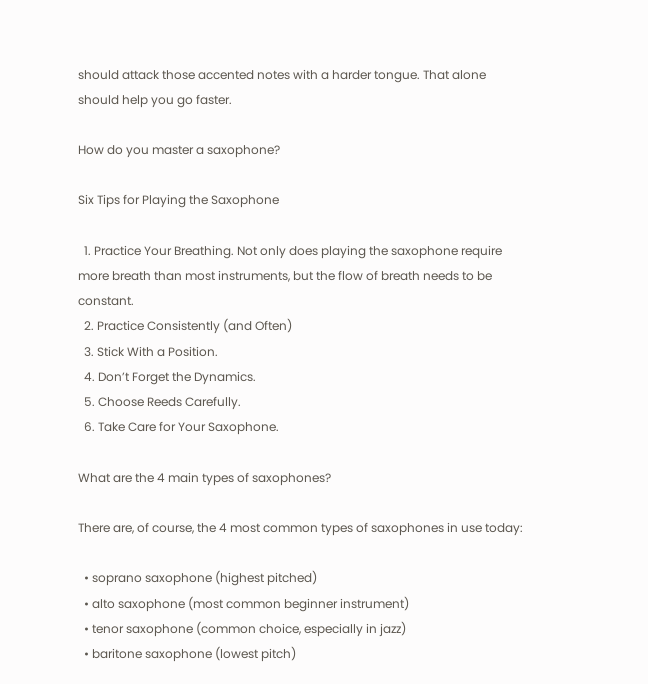should attack those accented notes with a harder tongue. That alone should help you go faster.

How do you master a saxophone?

Six Tips for Playing the Saxophone

  1. Practice Your Breathing. Not only does playing the saxophone require more breath than most instruments, but the flow of breath needs to be constant.
  2. Practice Consistently (and Often)
  3. Stick With a Position.
  4. Don’t Forget the Dynamics.
  5. Choose Reeds Carefully.
  6. Take Care for Your Saxophone.

What are the 4 main types of saxophones?

There are, of course, the 4 most common types of saxophones in use today:

  • soprano saxophone (highest pitched)
  • alto saxophone (most common beginner instrument)
  • tenor saxophone (common choice, especially in jazz)
  • baritone saxophone (lowest pitch)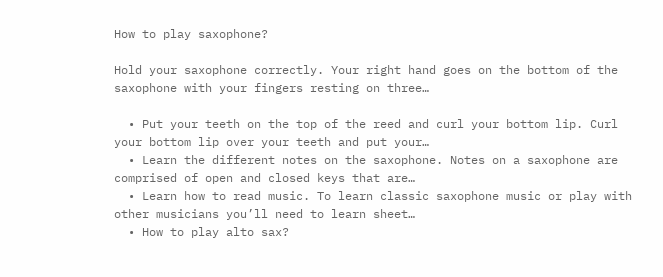How to play saxophone?

Hold your saxophone correctly. Your right hand goes on the bottom of the saxophone with your fingers resting on three…

  • Put your teeth on the top of the reed and curl your bottom lip. Curl your bottom lip over your teeth and put your…
  • Learn the different notes on the saxophone. Notes on a saxophone are comprised of open and closed keys that are…
  • Learn how to read music. To learn classic saxophone music or play with other musicians you’ll need to learn sheet…
  • How to play alto sax?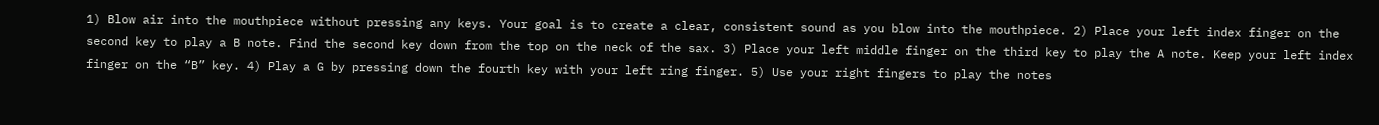1) Blow air into the mouthpiece without pressing any keys. Your goal is to create a clear, consistent sound as you blow into the mouthpiece. 2) Place your left index finger on the second key to play a B note. Find the second key down from the top on the neck of the sax. 3) Place your left middle finger on the third key to play the A note. Keep your left index finger on the “B” key. 4) Play a G by pressing down the fourth key with your left ring finger. 5) Use your right fingers to play the notes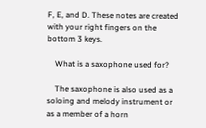F, E, and D. These notes are created with your right fingers on the bottom 3 keys.

    What is a saxophone used for?

    The saxophone is also used as a soloing and melody instrument or as a member of a horn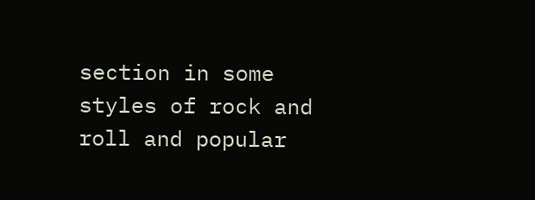section in some styles of rock and roll and popular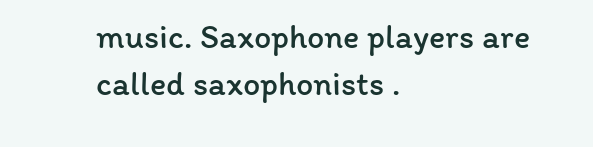music. Saxophone players are called saxophonists .